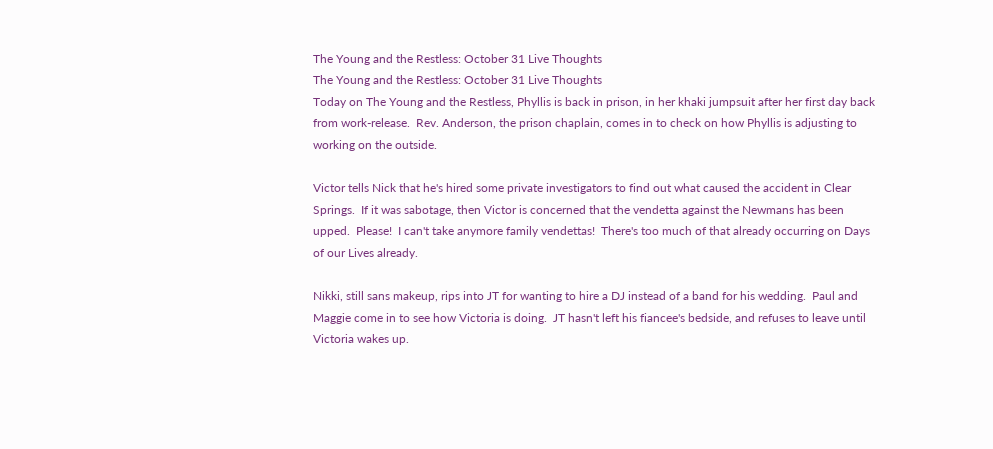The Young and the Restless: October 31 Live Thoughts
The Young and the Restless: October 31 Live Thoughts
Today on The Young and the Restless, Phyllis is back in prison, in her khaki jumpsuit after her first day back from work-release.  Rev. Anderson, the prison chaplain, comes in to check on how Phyllis is adjusting to working on the outside.

Victor tells Nick that he's hired some private investigators to find out what caused the accident in Clear Springs.  If it was sabotage, then Victor is concerned that the vendetta against the Newmans has been upped.  Please!  I can't take anymore family vendettas!  There's too much of that already occurring on Days of our Lives already.

Nikki, still sans makeup, rips into JT for wanting to hire a DJ instead of a band for his wedding.  Paul and Maggie come in to see how Victoria is doing.  JT hasn't left his fiancee's bedside, and refuses to leave until Victoria wakes up.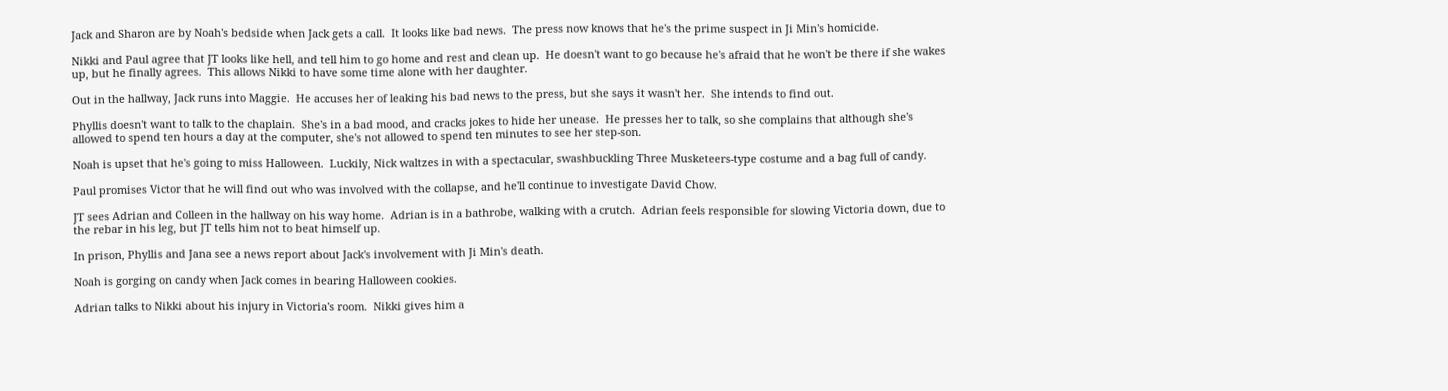Jack and Sharon are by Noah's bedside when Jack gets a call.  It looks like bad news.  The press now knows that he's the prime suspect in Ji Min's homicide.

Nikki and Paul agree that JT looks like hell, and tell him to go home and rest and clean up.  He doesn't want to go because he's afraid that he won't be there if she wakes up, but he finally agrees.  This allows Nikki to have some time alone with her daughter.

Out in the hallway, Jack runs into Maggie.  He accuses her of leaking his bad news to the press, but she says it wasn't her.  She intends to find out.

Phyllis doesn't want to talk to the chaplain.  She's in a bad mood, and cracks jokes to hide her unease.  He presses her to talk, so she complains that although she's allowed to spend ten hours a day at the computer, she's not allowed to spend ten minutes to see her step-son.

Noah is upset that he's going to miss Halloween.  Luckily, Nick waltzes in with a spectacular, swashbuckling Three Musketeers-type costume and a bag full of candy.

Paul promises Victor that he will find out who was involved with the collapse, and he'll continue to investigate David Chow.

JT sees Adrian and Colleen in the hallway on his way home.  Adrian is in a bathrobe, walking with a crutch.  Adrian feels responsible for slowing Victoria down, due to the rebar in his leg, but JT tells him not to beat himself up.

In prison, Phyllis and Jana see a news report about Jack's involvement with Ji Min's death.

Noah is gorging on candy when Jack comes in bearing Halloween cookies.

Adrian talks to Nikki about his injury in Victoria's room.  Nikki gives him a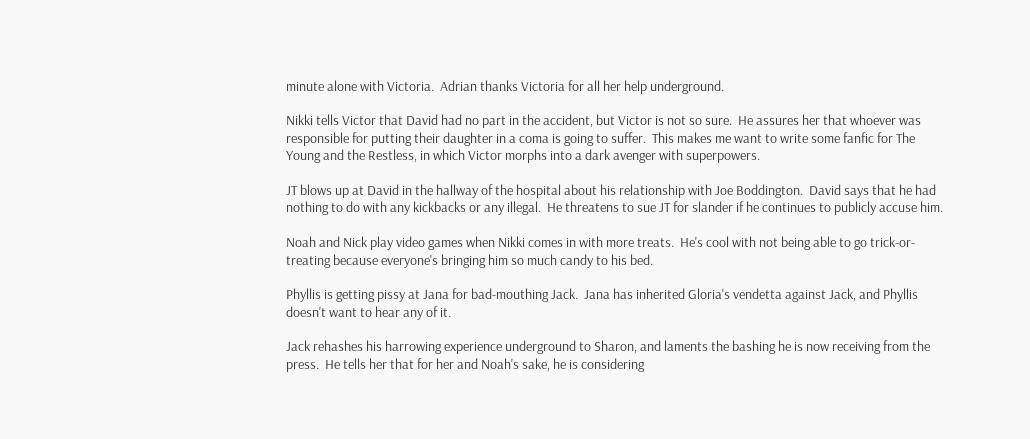minute alone with Victoria.  Adrian thanks Victoria for all her help underground.

Nikki tells Victor that David had no part in the accident, but Victor is not so sure.  He assures her that whoever was responsible for putting their daughter in a coma is going to suffer.  This makes me want to write some fanfic for The Young and the Restless, in which Victor morphs into a dark avenger with superpowers.

JT blows up at David in the hallway of the hospital about his relationship with Joe Boddington.  David says that he had nothing to do with any kickbacks or any illegal.  He threatens to sue JT for slander if he continues to publicly accuse him.

Noah and Nick play video games when Nikki comes in with more treats.  He's cool with not being able to go trick-or-treating because everyone's bringing him so much candy to his bed.

Phyllis is getting pissy at Jana for bad-mouthing Jack.  Jana has inherited Gloria's vendetta against Jack, and Phyllis doesn't want to hear any of it.

Jack rehashes his harrowing experience underground to Sharon, and laments the bashing he is now receiving from the press.  He tells her that for her and Noah's sake, he is considering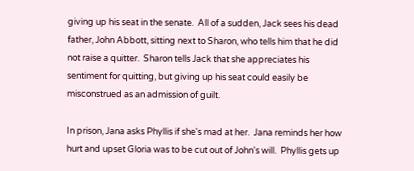giving up his seat in the senate.  All of a sudden, Jack sees his dead father, John Abbott, sitting next to Sharon, who tells him that he did not raise a quitter.  Sharon tells Jack that she appreciates his sentiment for quitting, but giving up his seat could easily be misconstrued as an admission of guilt.

In prison, Jana asks Phyllis if she's mad at her.  Jana reminds her how hurt and upset Gloria was to be cut out of John's will.  Phyllis gets up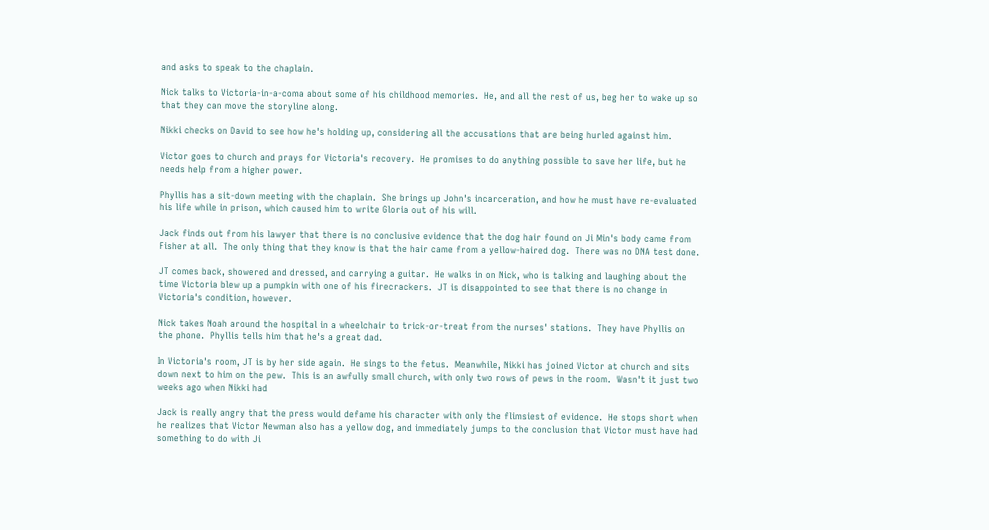and asks to speak to the chaplain.

Nick talks to Victoria-in-a-coma about some of his childhood memories.  He, and all the rest of us, beg her to wake up so that they can move the storyline along.

Nikki checks on David to see how he's holding up, considering all the accusations that are being hurled against him.

Victor goes to church and prays for Victoria's recovery.  He promises to do anything possible to save her life, but he needs help from a higher power.

Phyllis has a sit-down meeting with the chaplain.  She brings up John's incarceration, and how he must have re-evaluated his life while in prison, which caused him to write Gloria out of his will.

Jack finds out from his lawyer that there is no conclusive evidence that the dog hair found on Ji Min's body came from Fisher at all.  The only thing that they know is that the hair came from a yellow-haired dog.  There was no DNA test done.

JT comes back, showered and dressed, and carrying a guitar.  He walks in on Nick, who is talking and laughing about the time Victoria blew up a pumpkin with one of his firecrackers.  JT is disappointed to see that there is no change in Victoria's condition, however.

Nick takes Noah around the hospital in a wheelchair to trick-or-treat from the nurses' stations.  They have Phyllis on the phone.  Phyllis tells him that he's a great dad.

In Victoria's room, JT is by her side again.  He sings to the fetus.  Meanwhile, Nikki has joined Victor at church and sits down next to him on the pew.  This is an awfully small church, with only two rows of pews in the room.  Wasn't it just two weeks ago when Nikki had

Jack is really angry that the press would defame his character with only the flimsiest of evidence.  He stops short when he realizes that Victor Newman also has a yellow dog, and immediately jumps to the conclusion that Victor must have had something to do with Ji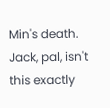Min's death.  Jack, pal, isn't this exactly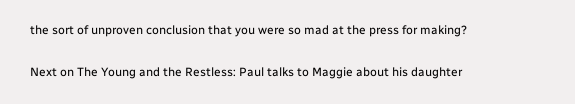the sort of unproven conclusion that you were so mad at the press for making?

Next on The Young and the Restless: Paul talks to Maggie about his daughter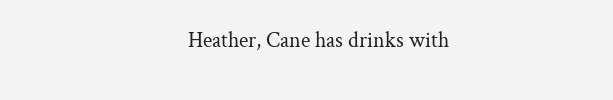Heather, Cane has drinks with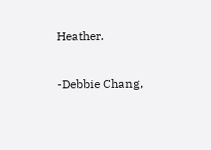Heather.

-Debbie Chang,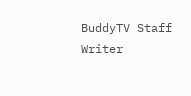BuddyTV Staff Writer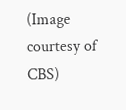(Image courtesy of CBS)